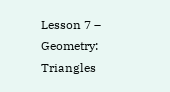Lesson 7 – Geometry: Triangles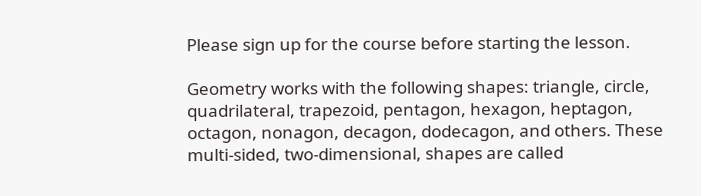Please sign up for the course before starting the lesson.

Geometry works with the following shapes: triangle, circle, quadrilateral, trapezoid, pentagon, hexagon, heptagon, octagon, nonagon, decagon, dodecagon, and others. These multi-sided, two-dimensional, shapes are called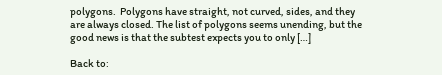polygons.  Polygons have straight, not curved, sides, and they are always closed. The list of polygons seems unending, but the good news is that the subtest expects you to only […]

Back to: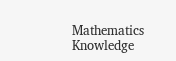Mathematics Knowledge